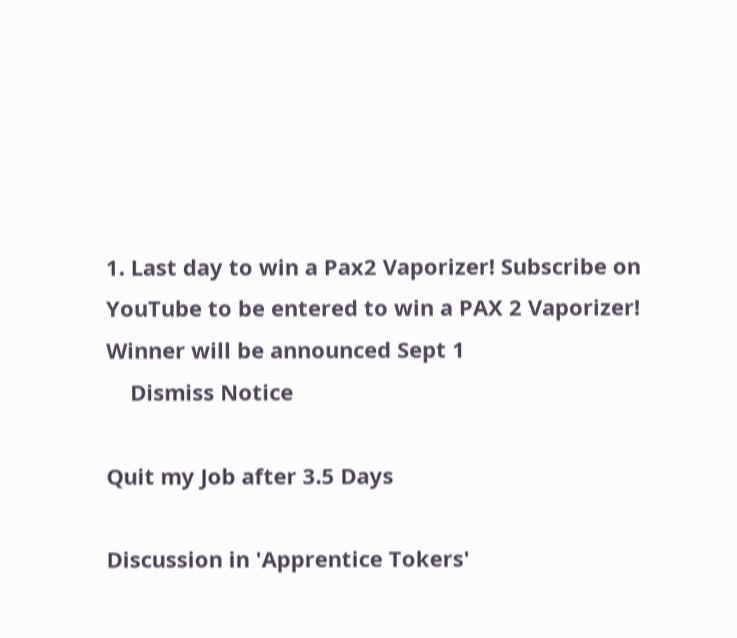1. Last day to win a Pax2 Vaporizer! Subscribe on YouTube to be entered to win a PAX 2 Vaporizer! Winner will be announced Sept 1
    Dismiss Notice

Quit my Job after 3.5 Days

Discussion in 'Apprentice Tokers'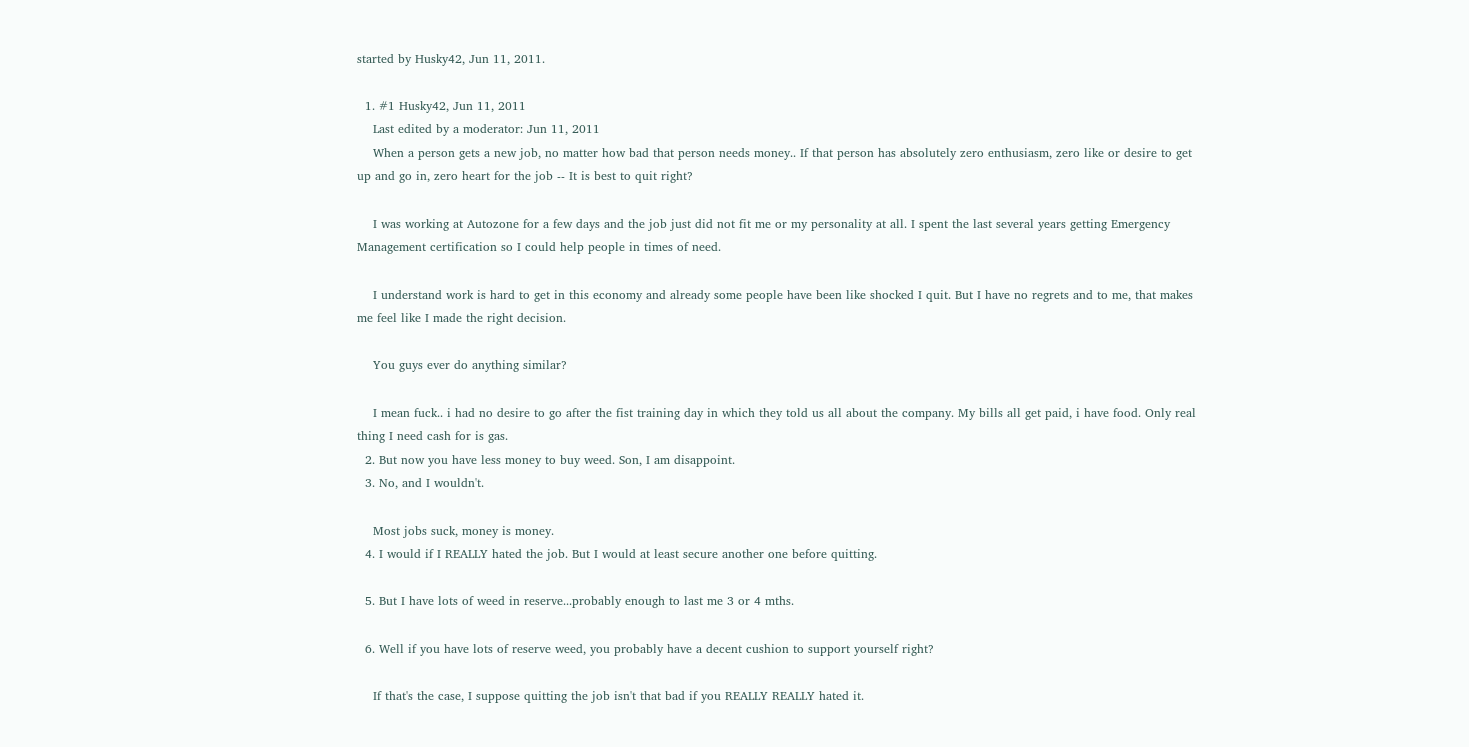started by Husky42, Jun 11, 2011.

  1. #1 Husky42, Jun 11, 2011
    Last edited by a moderator: Jun 11, 2011
    When a person gets a new job, no matter how bad that person needs money.. If that person has absolutely zero enthusiasm, zero like or desire to get up and go in, zero heart for the job -- It is best to quit right?

    I was working at Autozone for a few days and the job just did not fit me or my personality at all. I spent the last several years getting Emergency Management certification so I could help people in times of need.

    I understand work is hard to get in this economy and already some people have been like shocked I quit. But I have no regrets and to me, that makes me feel like I made the right decision.

    You guys ever do anything similar?

    I mean fuck.. i had no desire to go after the fist training day in which they told us all about the company. My bills all get paid, i have food. Only real thing I need cash for is gas.
  2. But now you have less money to buy weed. Son, I am disappoint.
  3. No, and I wouldn't.

    Most jobs suck, money is money.
  4. I would if I REALLY hated the job. But I would at least secure another one before quitting.

  5. But I have lots of weed in reserve...probably enough to last me 3 or 4 mths.

  6. Well if you have lots of reserve weed, you probably have a decent cushion to support yourself right?

    If that's the case, I suppose quitting the job isn't that bad if you REALLY REALLY hated it.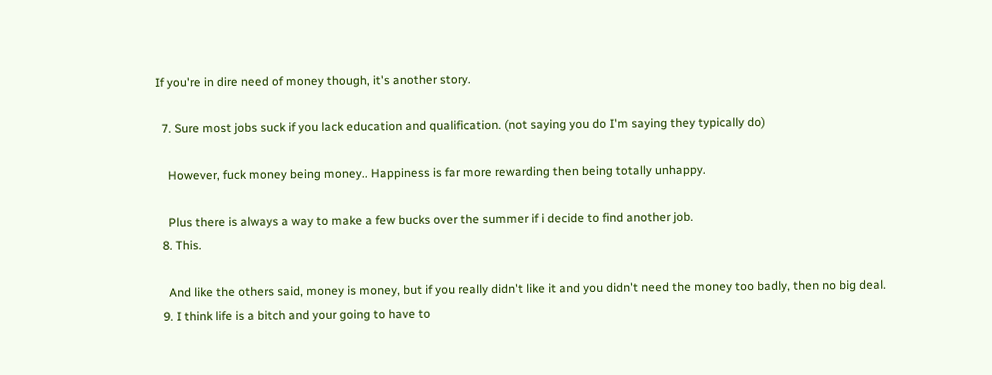If you're in dire need of money though, it's another story.

  7. Sure most jobs suck if you lack education and qualification. (not saying you do I'm saying they typically do)

    However, fuck money being money.. Happiness is far more rewarding then being totally unhappy.

    Plus there is always a way to make a few bucks over the summer if i decide to find another job.
  8. This.

    And like the others said, money is money, but if you really didn't like it and you didn't need the money too badly, then no big deal.
  9. I think life is a bitch and your going to have to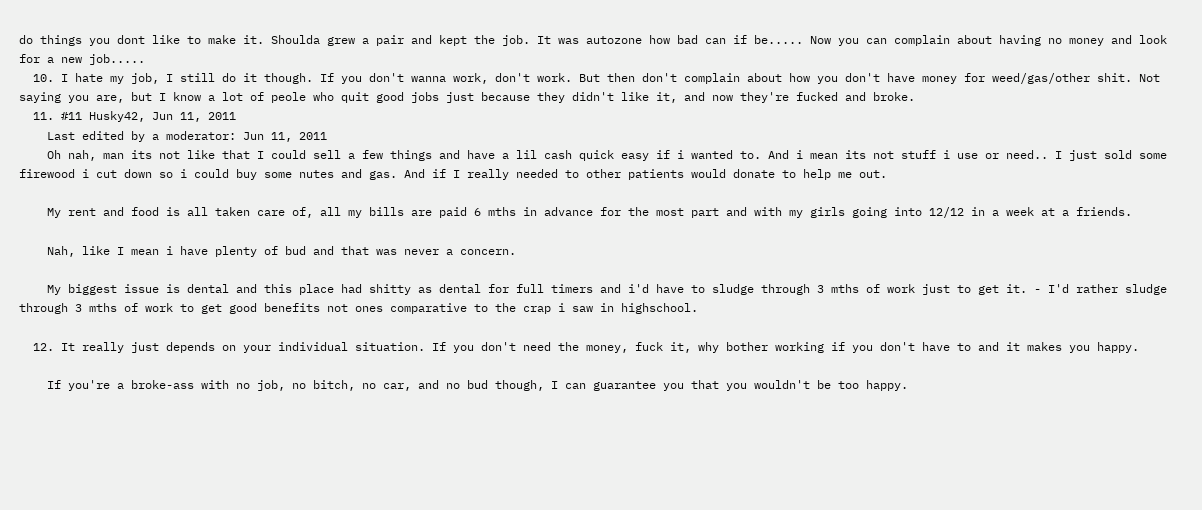do things you dont like to make it. Shoulda grew a pair and kept the job. It was autozone how bad can if be..... Now you can complain about having no money and look for a new job.....
  10. I hate my job, I still do it though. If you don't wanna work, don't work. But then don't complain about how you don't have money for weed/gas/other shit. Not saying you are, but I know a lot of peole who quit good jobs just because they didn't like it, and now they're fucked and broke.
  11. #11 Husky42, Jun 11, 2011
    Last edited by a moderator: Jun 11, 2011
    Oh nah, man its not like that I could sell a few things and have a lil cash quick easy if i wanted to. And i mean its not stuff i use or need.. I just sold some firewood i cut down so i could buy some nutes and gas. And if I really needed to other patients would donate to help me out.

    My rent and food is all taken care of, all my bills are paid 6 mths in advance for the most part and with my girls going into 12/12 in a week at a friends.

    Nah, like I mean i have plenty of bud and that was never a concern.

    My biggest issue is dental and this place had shitty as dental for full timers and i'd have to sludge through 3 mths of work just to get it. - I'd rather sludge through 3 mths of work to get good benefits not ones comparative to the crap i saw in highschool.

  12. It really just depends on your individual situation. If you don't need the money, fuck it, why bother working if you don't have to and it makes you happy.

    If you're a broke-ass with no job, no bitch, no car, and no bud though, I can guarantee you that you wouldn't be too happy.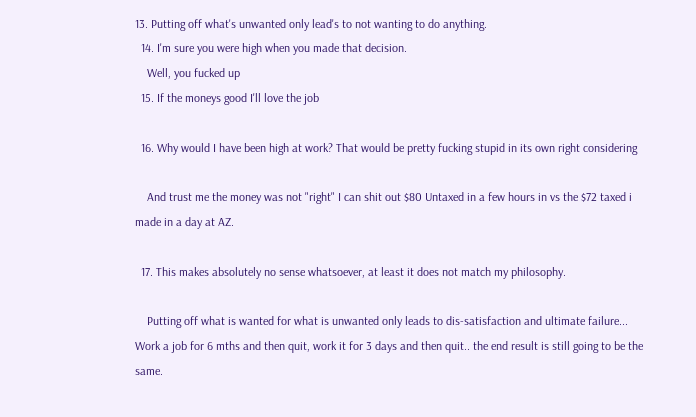13. Putting off what's unwanted only lead's to not wanting to do anything.
  14. I'm sure you were high when you made that decision.
    Well, you fucked up
  15. If the moneys good I'll love the job

  16. Why would I have been high at work? That would be pretty fucking stupid in its own right considering

    And trust me the money was not "right" I can shit out $80 Untaxed in a few hours in vs the $72 taxed i made in a day at AZ.

  17. This makes absolutely no sense whatsoever, at least it does not match my philosophy.

    Putting off what is wanted for what is unwanted only leads to dis-satisfaction and ultimate failure... Work a job for 6 mths and then quit, work it for 3 days and then quit.. the end result is still going to be the same.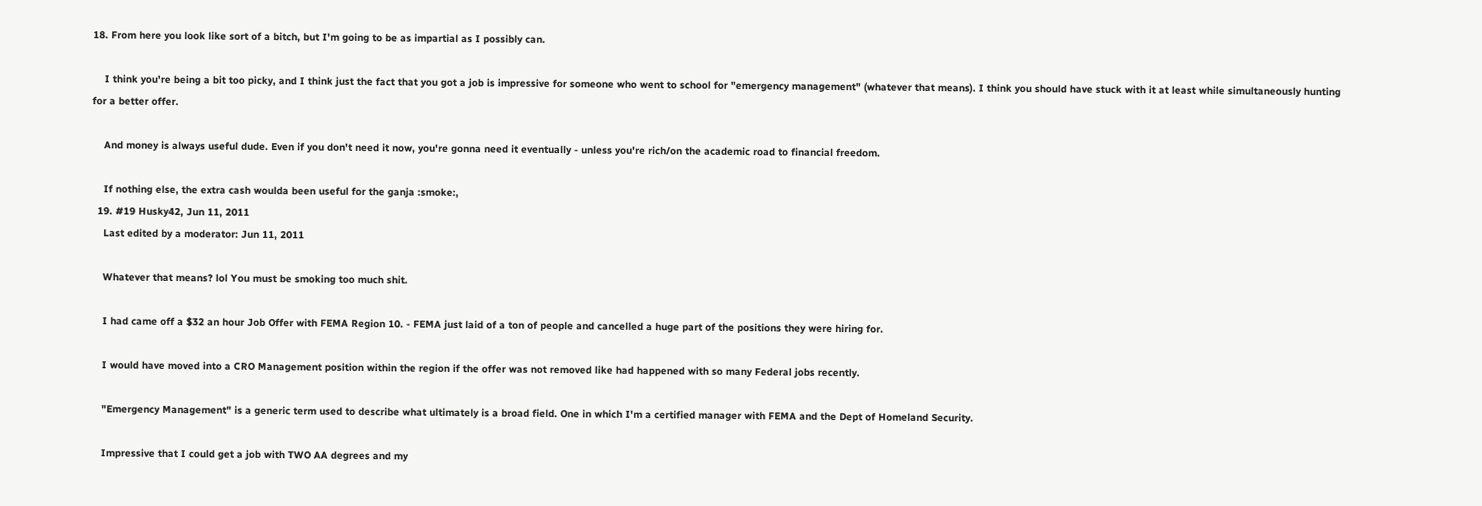18. From here you look like sort of a bitch, but I'm going to be as impartial as I possibly can.

    I think you're being a bit too picky, and I think just the fact that you got a job is impressive for someone who went to school for "emergency management" (whatever that means). I think you should have stuck with it at least while simultaneously hunting for a better offer.

    And money is always useful dude. Even if you don't need it now, you're gonna need it eventually - unless you're rich/on the academic road to financial freedom.

    If nothing else, the extra cash woulda been useful for the ganja :smoke:,
  19. #19 Husky42, Jun 11, 2011
    Last edited by a moderator: Jun 11, 2011

    Whatever that means? lol You must be smoking too much shit.

    I had came off a $32 an hour Job Offer with FEMA Region 10. - FEMA just laid of a ton of people and cancelled a huge part of the positions they were hiring for.

    I would have moved into a CRO Management position within the region if the offer was not removed like had happened with so many Federal jobs recently.

    "Emergency Management" is a generic term used to describe what ultimately is a broad field. One in which I'm a certified manager with FEMA and the Dept of Homeland Security.

    Impressive that I could get a job with TWO AA degrees and my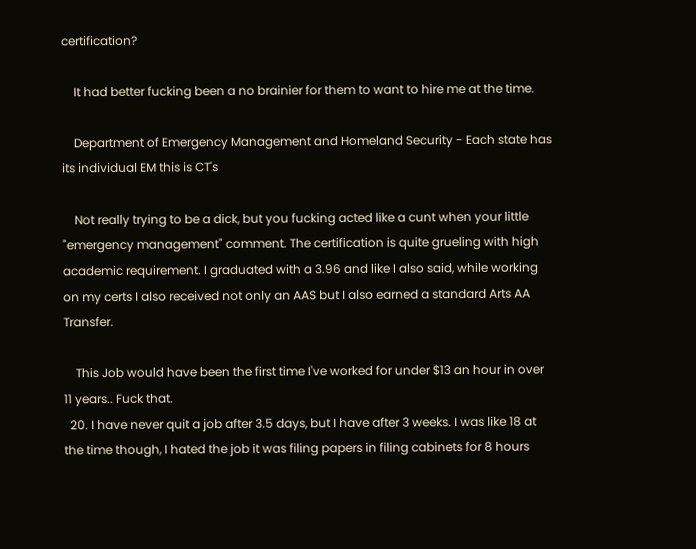certification?

    It had better fucking been a no brainier for them to want to hire me at the time.

    Department of Emergency Management and Homeland Security - Each state has its individual EM this is CT's

    Not really trying to be a dick, but you fucking acted like a cunt when your little "emergency management" comment. The certification is quite grueling with high academic requirement. I graduated with a 3.96 and like I also said, while working on my certs I also received not only an AAS but I also earned a standard Arts AA Transfer.

    This Job would have been the first time I've worked for under $13 an hour in over 11 years.. Fuck that.
  20. I have never quit a job after 3.5 days, but I have after 3 weeks. I was like 18 at the time though, I hated the job it was filing papers in filing cabinets for 8 hours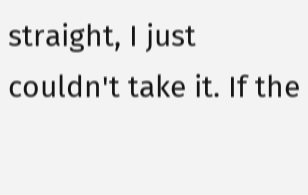straight, I just couldn't take it. If the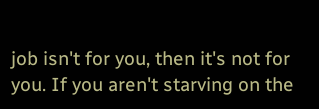job isn't for you, then it's not for you. If you aren't starving on the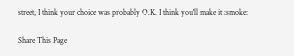street, I think your choice was probably O.K. I think you'll make it :smoke:

Share This Page